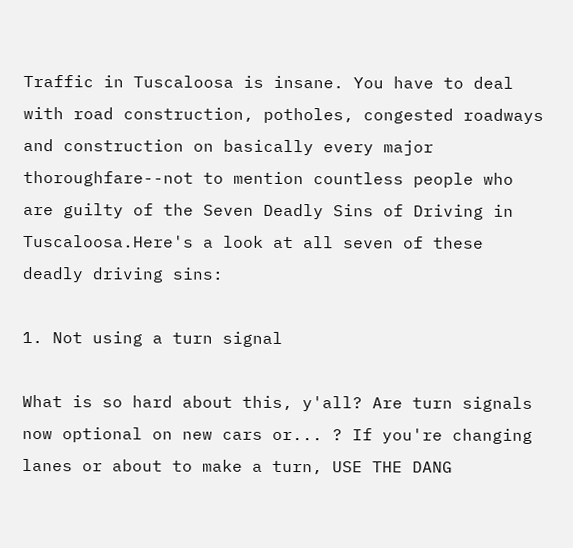Traffic in Tuscaloosa is insane. You have to deal with road construction, potholes, congested roadways and construction on basically every major thoroughfare--not to mention countless people who are guilty of the Seven Deadly Sins of Driving in Tuscaloosa.Here's a look at all seven of these deadly driving sins:

1. Not using a turn signal

What is so hard about this, y'all? Are turn signals now optional on new cars or... ? If you're changing lanes or about to make a turn, USE THE DANG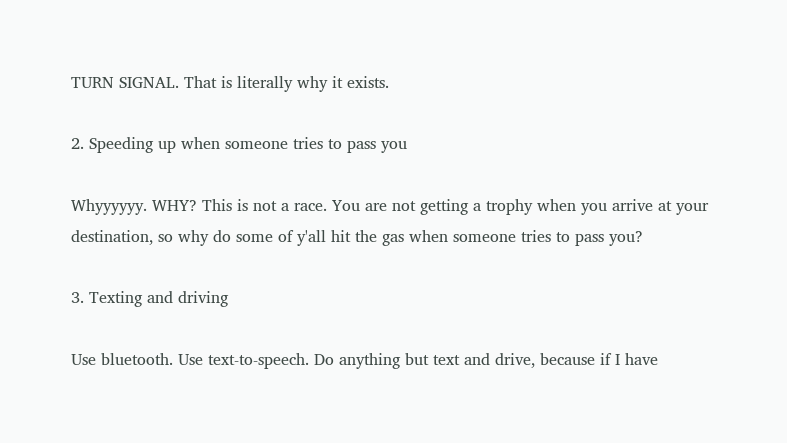TURN SIGNAL. That is literally why it exists.

2. Speeding up when someone tries to pass you

Whyyyyyy. WHY? This is not a race. You are not getting a trophy when you arrive at your destination, so why do some of y'all hit the gas when someone tries to pass you?

3. Texting and driving

Use bluetooth. Use text-to-speech. Do anything but text and drive, because if I have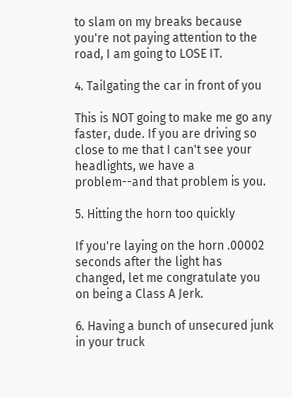to slam on my breaks because you're not paying attention to the road, I am going to LOSE IT.

4. Tailgating the car in front of you

This is NOT going to make me go any faster, dude. If you are driving so close to me that I can't see your headlights, we have a problem--and that problem is you.

5. Hitting the horn too quickly

If you're laying on the horn .00002 seconds after the light has changed, let me congratulate you on being a Class A Jerk.

6. Having a bunch of unsecured junk in your truck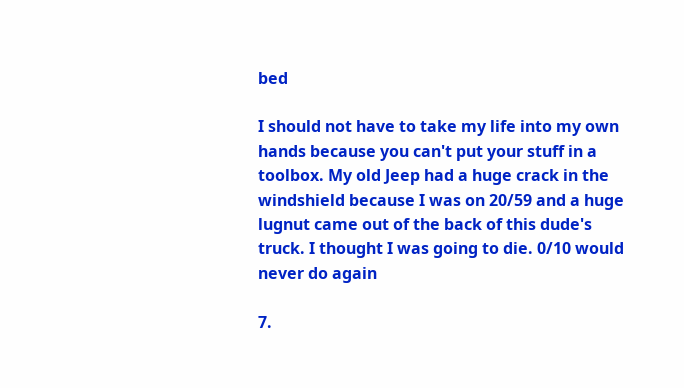bed

I should not have to take my life into my own hands because you can't put your stuff in a toolbox. My old Jeep had a huge crack in the windshield because I was on 20/59 and a huge lugnut came out of the back of this dude's truck. I thought I was going to die. 0/10 would never do again

7.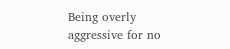Being overly aggressive for no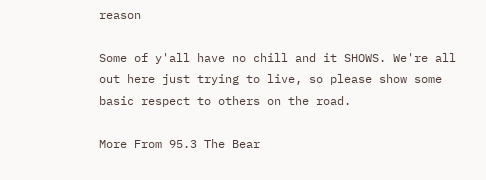reason

Some of y'all have no chill and it SHOWS. We're all out here just trying to live, so please show some basic respect to others on the road.

More From 95.3 The Bear